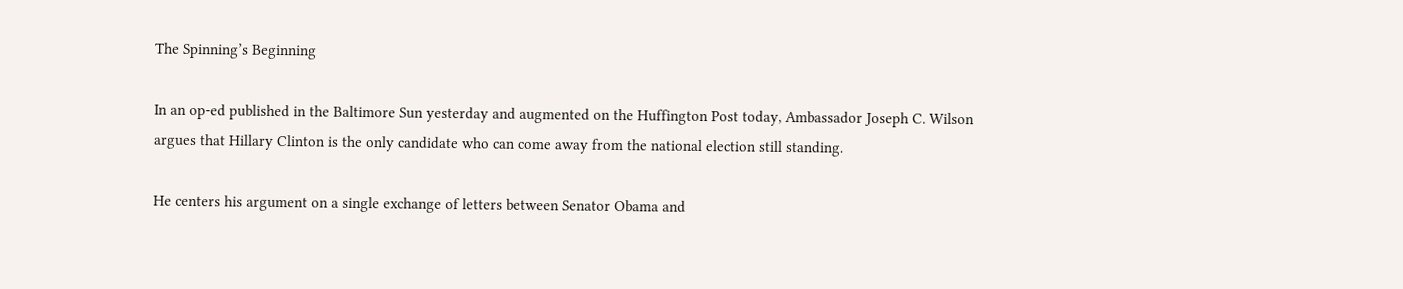The Spinning’s Beginning

In an op-ed published in the Baltimore Sun yesterday and augmented on the Huffington Post today, Ambassador Joseph C. Wilson argues that Hillary Clinton is the only candidate who can come away from the national election still standing.

He centers his argument on a single exchange of letters between Senator Obama and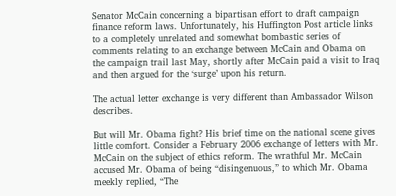Senator McCain concerning a bipartisan effort to draft campaign finance reform laws. Unfortunately, his Huffington Post article links to a completely unrelated and somewhat bombastic series of comments relating to an exchange between McCain and Obama on the campaign trail last May, shortly after McCain paid a visit to Iraq and then argued for the ‘surge’ upon his return.

The actual letter exchange is very different than Ambassador Wilson describes.

But will Mr. Obama fight? His brief time on the national scene gives little comfort. Consider a February 2006 exchange of letters with Mr. McCain on the subject of ethics reform. The wrathful Mr. McCain accused Mr. Obama of being “disingenuous,” to which Mr. Obama meekly replied, “The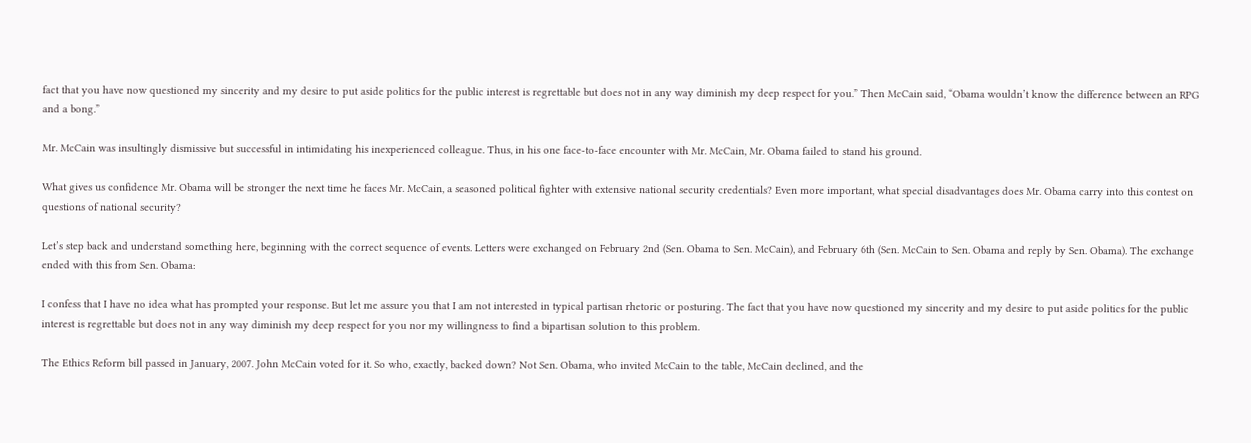fact that you have now questioned my sincerity and my desire to put aside politics for the public interest is regrettable but does not in any way diminish my deep respect for you.” Then McCain said, “Obama wouldn’t know the difference between an RPG and a bong.”

Mr. McCain was insultingly dismissive but successful in intimidating his inexperienced colleague. Thus, in his one face-to-face encounter with Mr. McCain, Mr. Obama failed to stand his ground.

What gives us confidence Mr. Obama will be stronger the next time he faces Mr. McCain, a seasoned political fighter with extensive national security credentials? Even more important, what special disadvantages does Mr. Obama carry into this contest on questions of national security?

Let’s step back and understand something here, beginning with the correct sequence of events. Letters were exchanged on February 2nd (Sen. Obama to Sen. McCain), and February 6th (Sen. McCain to Sen. Obama and reply by Sen. Obama). The exchange ended with this from Sen. Obama:

I confess that I have no idea what has prompted your response. But let me assure you that I am not interested in typical partisan rhetoric or posturing. The fact that you have now questioned my sincerity and my desire to put aside politics for the public interest is regrettable but does not in any way diminish my deep respect for you nor my willingness to find a bipartisan solution to this problem.

The Ethics Reform bill passed in January, 2007. John McCain voted for it. So who, exactly, backed down? Not Sen. Obama, who invited McCain to the table, McCain declined, and the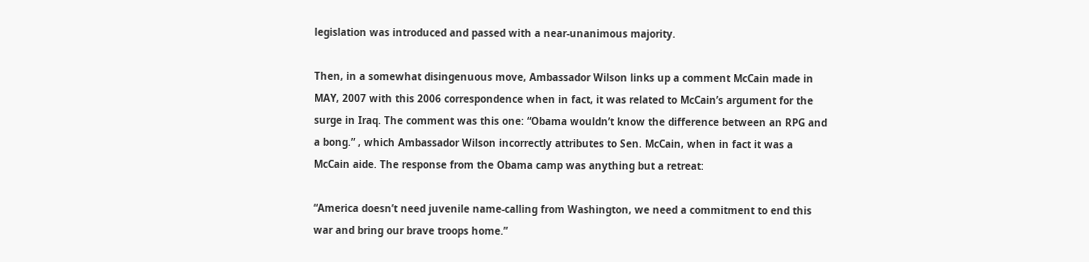legislation was introduced and passed with a near-unanimous majority.

Then, in a somewhat disingenuous move, Ambassador Wilson links up a comment McCain made in MAY, 2007 with this 2006 correspondence when in fact, it was related to McCain’s argument for the surge in Iraq. The comment was this one: “Obama wouldn’t know the difference between an RPG and a bong.” , which Ambassador Wilson incorrectly attributes to Sen. McCain, when in fact it was a McCain aide. The response from the Obama camp was anything but a retreat:

“America doesn’t need juvenile name-calling from Washington, we need a commitment to end this war and bring our brave troops home.”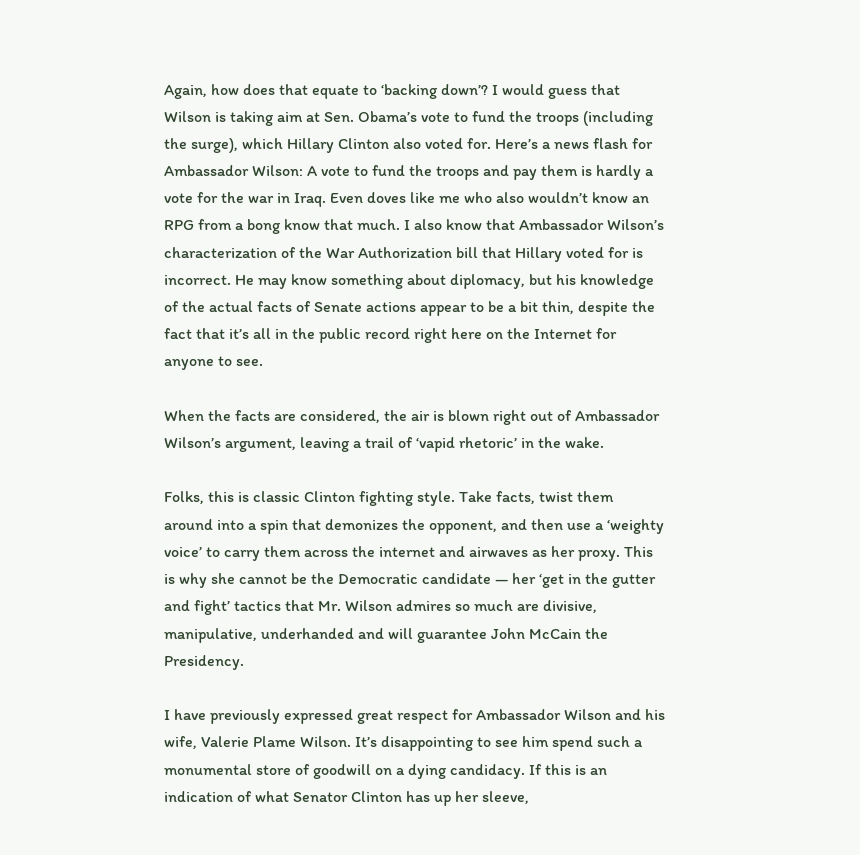Again, how does that equate to ‘backing down’? I would guess that Wilson is taking aim at Sen. Obama’s vote to fund the troops (including the surge), which Hillary Clinton also voted for. Here’s a news flash for Ambassador Wilson: A vote to fund the troops and pay them is hardly a vote for the war in Iraq. Even doves like me who also wouldn’t know an RPG from a bong know that much. I also know that Ambassador Wilson’s characterization of the War Authorization bill that Hillary voted for is incorrect. He may know something about diplomacy, but his knowledge of the actual facts of Senate actions appear to be a bit thin, despite the fact that it’s all in the public record right here on the Internet for anyone to see.

When the facts are considered, the air is blown right out of Ambassador Wilson’s argument, leaving a trail of ‘vapid rhetoric’ in the wake.

Folks, this is classic Clinton fighting style. Take facts, twist them around into a spin that demonizes the opponent, and then use a ‘weighty voice’ to carry them across the internet and airwaves as her proxy. This is why she cannot be the Democratic candidate — her ‘get in the gutter and fight’ tactics that Mr. Wilson admires so much are divisive, manipulative, underhanded and will guarantee John McCain the Presidency.

I have previously expressed great respect for Ambassador Wilson and his wife, Valerie Plame Wilson. It’s disappointing to see him spend such a monumental store of goodwill on a dying candidacy. If this is an indication of what Senator Clinton has up her sleeve,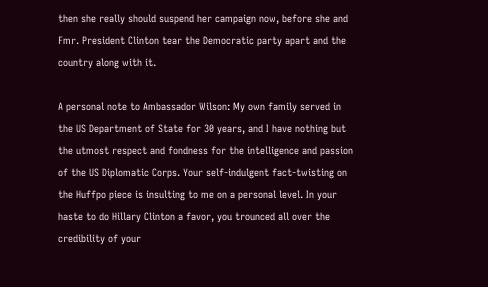then she really should suspend her campaign now, before she and Fmr. President Clinton tear the Democratic party apart and the country along with it.

A personal note to Ambassador Wilson: My own family served in the US Department of State for 30 years, and I have nothing but the utmost respect and fondness for the intelligence and passion of the US Diplomatic Corps. Your self-indulgent fact-twisting on the Huffpo piece is insulting to me on a personal level. In your haste to do Hillary Clinton a favor, you trounced all over the credibility of your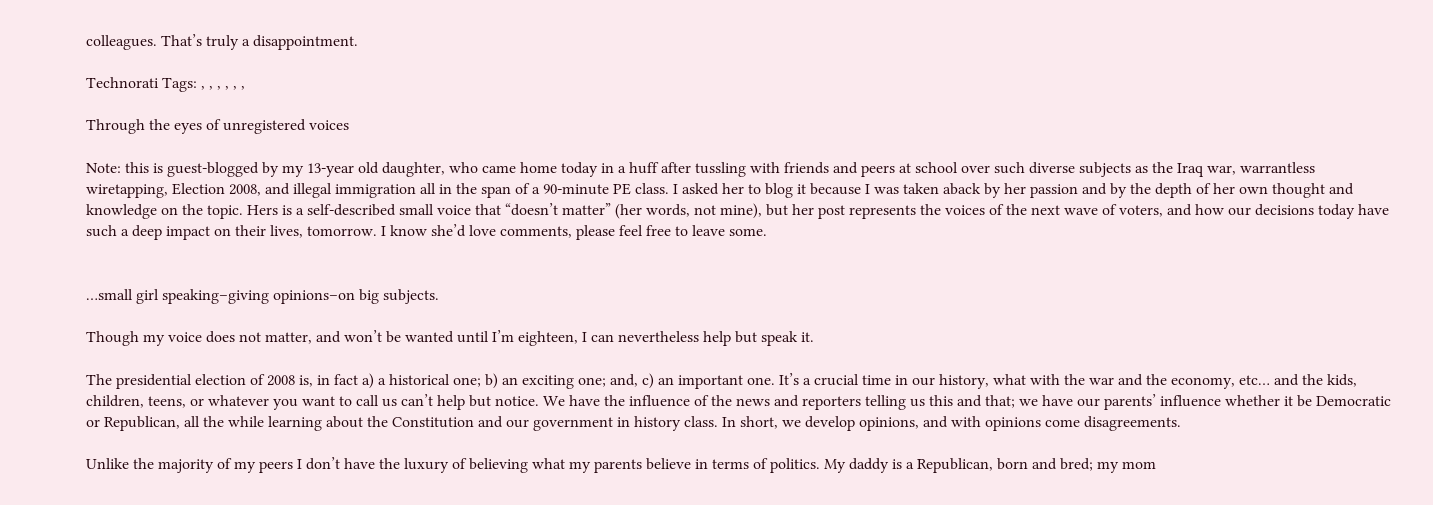colleagues. That’s truly a disappointment.

Technorati Tags: , , , , , ,

Through the eyes of unregistered voices

Note: this is guest-blogged by my 13-year old daughter, who came home today in a huff after tussling with friends and peers at school over such diverse subjects as the Iraq war, warrantless wiretapping, Election 2008, and illegal immigration all in the span of a 90-minute PE class. I asked her to blog it because I was taken aback by her passion and by the depth of her own thought and knowledge on the topic. Hers is a self-described small voice that “doesn’t matter” (her words, not mine), but her post represents the voices of the next wave of voters, and how our decisions today have such a deep impact on their lives, tomorrow. I know she’d love comments, please feel free to leave some.


…small girl speaking–giving opinions–on big subjects.

Though my voice does not matter, and won’t be wanted until I’m eighteen, I can nevertheless help but speak it.

The presidential election of 2008 is, in fact a) a historical one; b) an exciting one; and, c) an important one. It’s a crucial time in our history, what with the war and the economy, etc… and the kids, children, teens, or whatever you want to call us can’t help but notice. We have the influence of the news and reporters telling us this and that; we have our parents’ influence whether it be Democratic or Republican, all the while learning about the Constitution and our government in history class. In short, we develop opinions, and with opinions come disagreements.

Unlike the majority of my peers I don’t have the luxury of believing what my parents believe in terms of politics. My daddy is a Republican, born and bred; my mom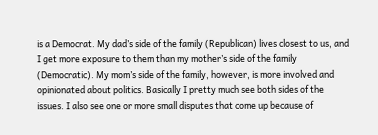is a Democrat. My dad’s side of the family (Republican) lives closest to us, and I get more exposure to them than my mother’s side of the family (Democratic). My mom’s side of the family, however, is more involved and opinionated about politics. Basically I pretty much see both sides of the issues. I also see one or more small disputes that come up because of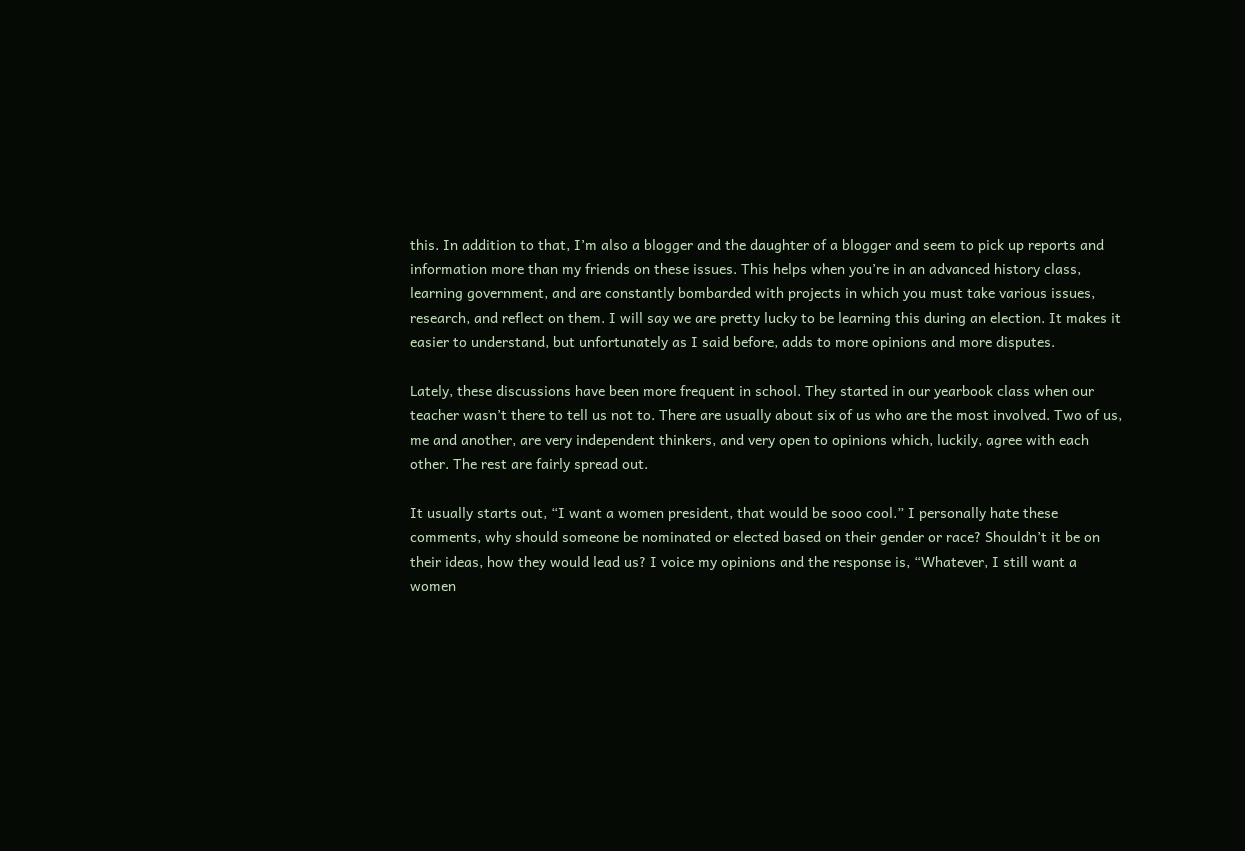this. In addition to that, I’m also a blogger and the daughter of a blogger and seem to pick up reports and information more than my friends on these issues. This helps when you’re in an advanced history class, learning government, and are constantly bombarded with projects in which you must take various issues, research, and reflect on them. I will say we are pretty lucky to be learning this during an election. It makes it easier to understand, but unfortunately as I said before, adds to more opinions and more disputes.

Lately, these discussions have been more frequent in school. They started in our yearbook class when our teacher wasn’t there to tell us not to. There are usually about six of us who are the most involved. Two of us, me and another, are very independent thinkers, and very open to opinions which, luckily, agree with each other. The rest are fairly spread out.

It usually starts out, “I want a women president, that would be sooo cool.” I personally hate these comments, why should someone be nominated or elected based on their gender or race? Shouldn’t it be on their ideas, how they would lead us? I voice my opinions and the response is, “Whatever, I still want a women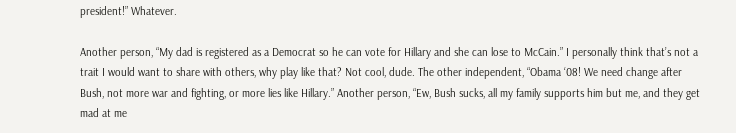president!” Whatever.

Another person, “My dad is registered as a Democrat so he can vote for Hillary and she can lose to McCain.” I personally think that’s not a trait I would want to share with others, why play like that? Not cool, dude. The other independent, “Obama ‘08! We need change after Bush, not more war and fighting, or more lies like Hillary.” Another person, “Ew, Bush sucks, all my family supports him but me, and they get mad at me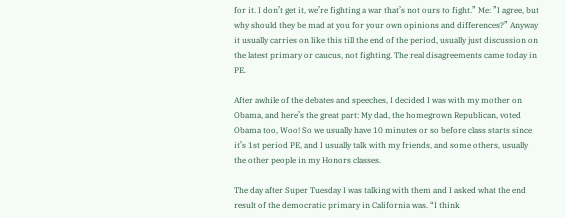for it. I don’t get it, we’re fighting a war that’s not ours to fight.” Me: ”I agree, but why should they be mad at you for your own opinions and differences?” Anyway it usually carries on like this till the end of the period, usually just discussion on the latest primary or caucus, not fighting. The real disagreements came today in PE.

After awhile of the debates and speeches, I decided I was with my mother on Obama, and here’s the great part: My dad, the homegrown Republican, voted Obama too, Woo! So we usually have 10 minutes or so before class starts since it’s 1st period PE, and I usually talk with my friends, and some others, usually the other people in my Honors classes.

The day after Super Tuesday I was talking with them and I asked what the end result of the democratic primary in California was. “I think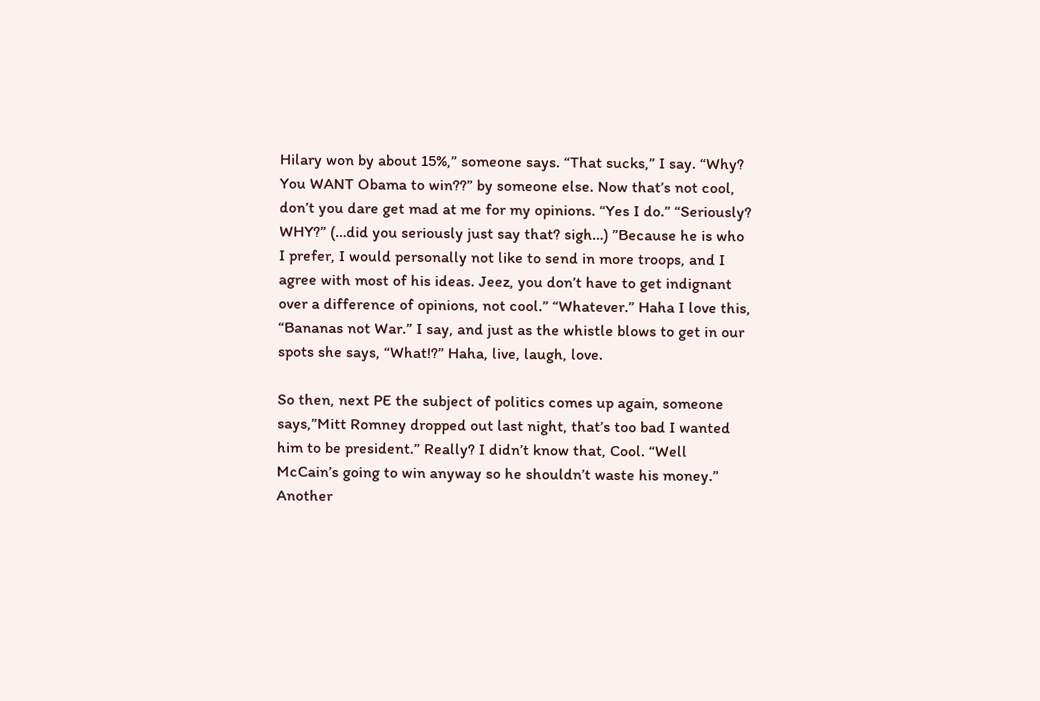Hilary won by about 15%,” someone says. “That sucks,” I say. “Why? You WANT Obama to win??” by someone else. Now that’s not cool, don’t you dare get mad at me for my opinions. “Yes I do.” “Seriously? WHY?” (…did you seriously just say that? sigh…) ”Because he is who I prefer, I would personally not like to send in more troops, and I agree with most of his ideas. Jeez, you don’t have to get indignant over a difference of opinions, not cool.” “Whatever.” Haha I love this, “Bananas not War.” I say, and just as the whistle blows to get in our spots she says, “What!?” Haha, live, laugh, love.

So then, next PE the subject of politics comes up again, someone says,”Mitt Romney dropped out last night, that’s too bad I wanted him to be president.” Really? I didn’t know that, Cool. “Well McCain’s going to win anyway so he shouldn’t waste his money.” Another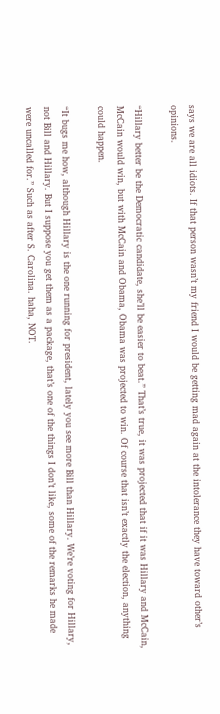says we are all idiots. If that person wasn’t my friend I would be getting mad again at the intolerance they have toward other’s opinions.

“Hillary better be the Democratic candidate, she’ll be easier to beat.” That’s true, it was projected that if it was Hillary and McCain, McCain would win, but with McCain and Obama, Obama was projected to win. Of course that isn’t exactly the election, anything could happen.

“It bugs me how, although Hillary is the one running for president, lately you see more Bill than Hillary. We’re voting for Hillary, not Bill and Hillary. But I suppose you get them as a package, that’s one of the things I don’t like, some of the remarks he made were uncalled for.” Such as after S. Carolina. haha, NOT.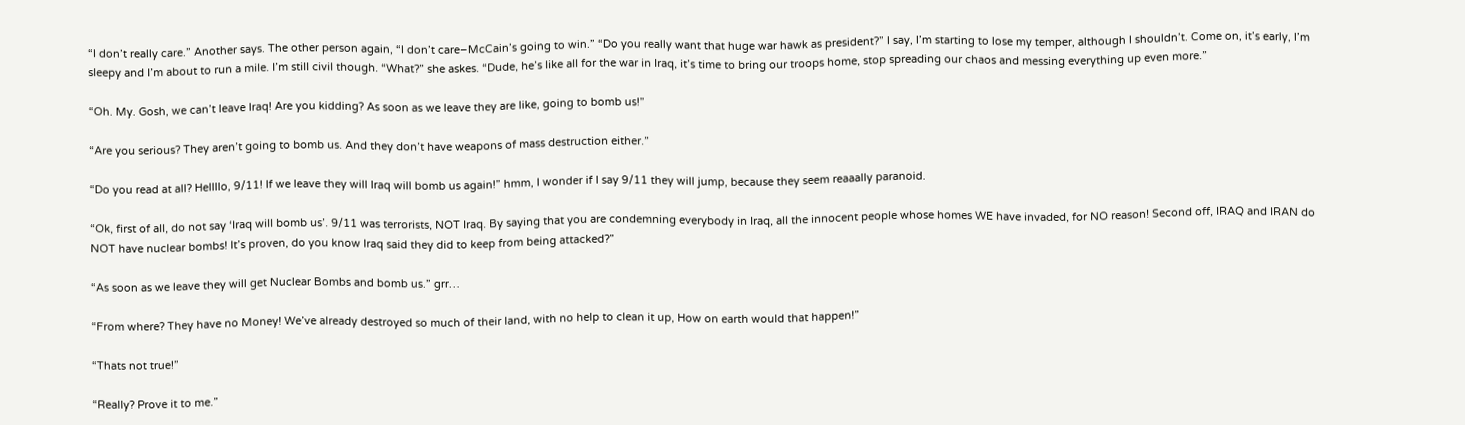“I don’t really care.” Another says. The other person again, “I don’t care–McCain’s going to win.” “Do you really want that huge war hawk as president?” I say, I’m starting to lose my temper, although I shouldn’t. Come on, it’s early, I’m sleepy and I’m about to run a mile. I’m still civil though. “What?” she askes. “Dude, he’s like all for the war in Iraq, it’s time to bring our troops home, stop spreading our chaos and messing everything up even more.”

“Oh. My. Gosh, we can’t leave Iraq! Are you kidding? As soon as we leave they are like, going to bomb us!”

“Are you serious? They aren’t going to bomb us. And they don’t have weapons of mass destruction either.”

“Do you read at all? Hellllo, 9/11! If we leave they will Iraq will bomb us again!” hmm, I wonder if I say 9/11 they will jump, because they seem reaaally paranoid.

“Ok, first of all, do not say ‘Iraq will bomb us’. 9/11 was terrorists, NOT Iraq. By saying that you are condemning everybody in Iraq, all the innocent people whose homes WE have invaded, for NO reason! Second off, IRAQ and IRAN do NOT have nuclear bombs! It’s proven, do you know Iraq said they did to keep from being attacked?”

“As soon as we leave they will get Nuclear Bombs and bomb us.” grr…

“From where? They have no Money! We’ve already destroyed so much of their land, with no help to clean it up, How on earth would that happen!”

“Thats not true!”

“Really? Prove it to me.”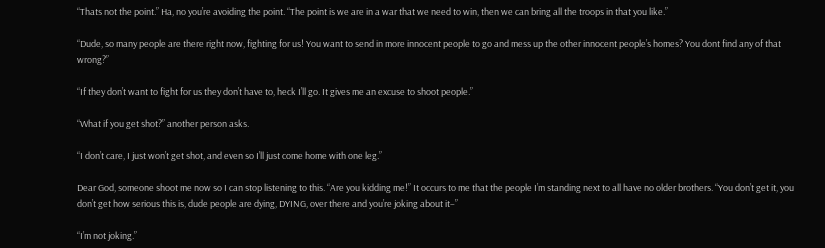“Thats not the point.” Ha, no you’re avoiding the point. “The point is we are in a war that we need to win, then we can bring all the troops in that you like.”

“Dude, so many people are there right now, fighting for us! You want to send in more innocent people to go and mess up the other innocent people’s homes? You dont find any of that wrong?”

“If they don’t want to fight for us they don’t have to, heck I’ll go. It gives me an excuse to shoot people.”

“What if you get shot?” another person asks.

“I don’t care, I just won’t get shot, and even so I’ll just come home with one leg.”

Dear God, someone shoot me now so I can stop listening to this. “Are you kidding me!” It occurs to me that the people I’m standing next to all have no older brothers. “You don’t get it, you don’t get how serious this is, dude people are dying, DYING, over there and you’re joking about it–”

“I’m not joking.”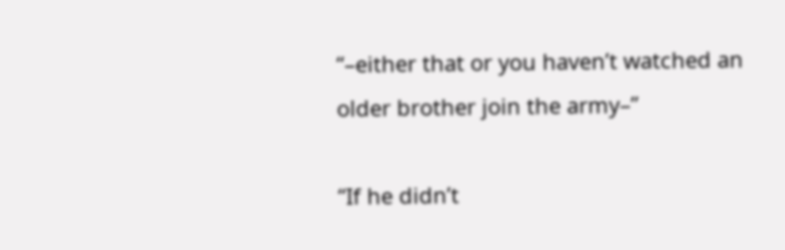“–either that or you haven’t watched an older brother join the army–”

“If he didn’t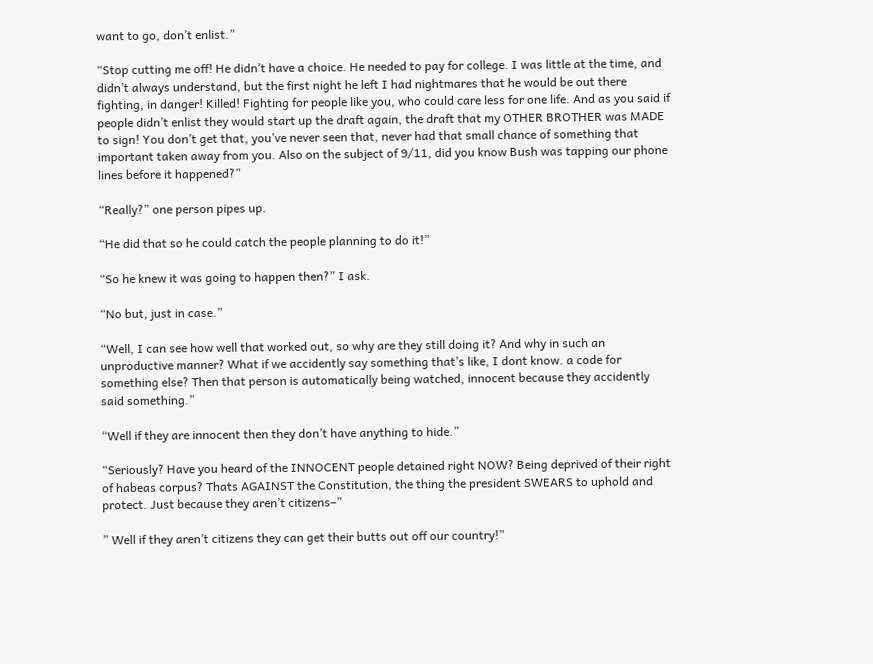want to go, don’t enlist.”

“Stop cutting me off! He didn’t have a choice. He needed to pay for college. I was little at the time, and didn’t always understand, but the first night he left I had nightmares that he would be out there fighting, in danger! Killed! Fighting for people like you, who could care less for one life. And as you said if people didn’t enlist they would start up the draft again, the draft that my OTHER BROTHER was MADE to sign! You don’t get that, you’ve never seen that, never had that small chance of something that important taken away from you. Also on the subject of 9/11, did you know Bush was tapping our phone lines before it happened?”

“Really?” one person pipes up.

“He did that so he could catch the people planning to do it!”

“So he knew it was going to happen then?” I ask.

“No but, just in case.”

“Well, I can see how well that worked out, so why are they still doing it? And why in such an unproductive manner? What if we accidently say something that’s like, I dont know. a code for something else? Then that person is automatically being watched, innocent because they accidently said something.”

“Well if they are innocent then they don’t have anything to hide.”

“Seriously? Have you heard of the INNOCENT people detained right NOW? Being deprived of their right of habeas corpus? Thats AGAINST the Constitution, the thing the president SWEARS to uphold and protect. Just because they aren’t citizens–”

” Well if they aren’t citizens they can get their butts out off our country!”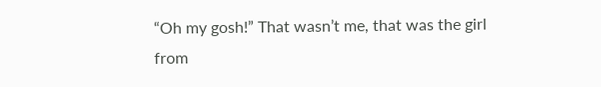“Oh my gosh!” That wasn’t me, that was the girl from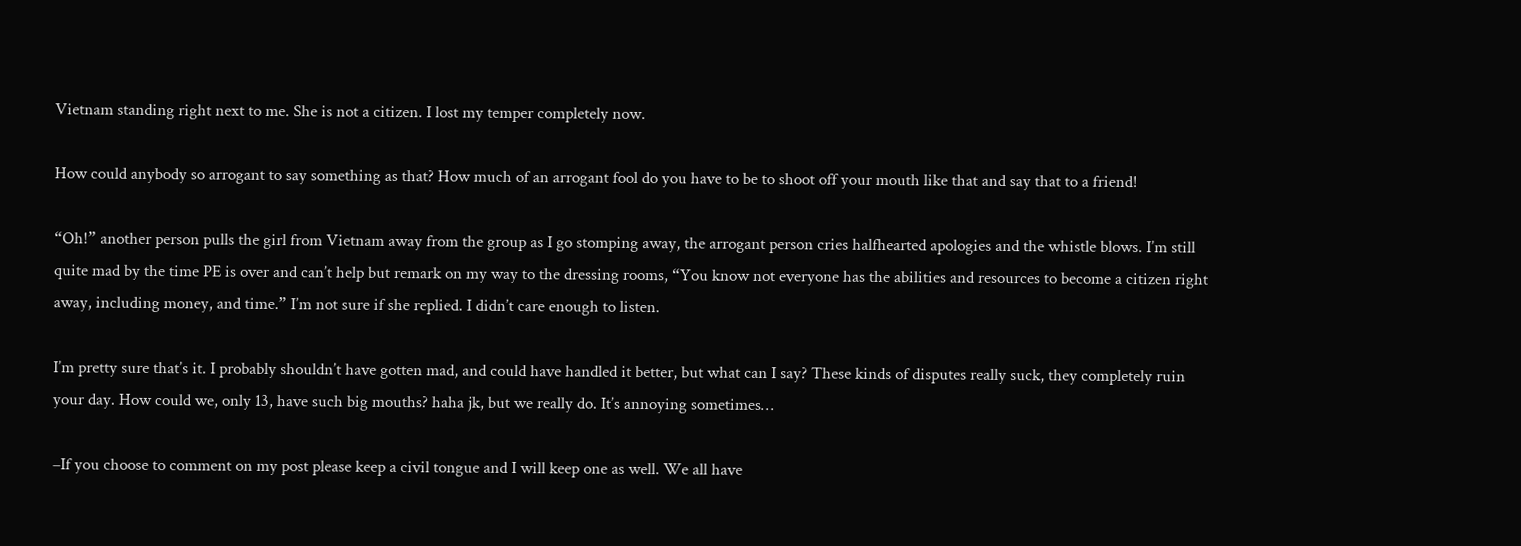Vietnam standing right next to me. She is not a citizen. I lost my temper completely now.

How could anybody so arrogant to say something as that? How much of an arrogant fool do you have to be to shoot off your mouth like that and say that to a friend!

“Oh!” another person pulls the girl from Vietnam away from the group as I go stomping away, the arrogant person cries halfhearted apologies and the whistle blows. I’m still quite mad by the time PE is over and can’t help but remark on my way to the dressing rooms, “You know not everyone has the abilities and resources to become a citizen right away, including money, and time.” I’m not sure if she replied. I didn’t care enough to listen.

I’m pretty sure that’s it. I probably shouldn’t have gotten mad, and could have handled it better, but what can I say? These kinds of disputes really suck, they completely ruin your day. How could we, only 13, have such big mouths? haha jk, but we really do. It’s annoying sometimes…

–If you choose to comment on my post please keep a civil tongue and I will keep one as well. We all have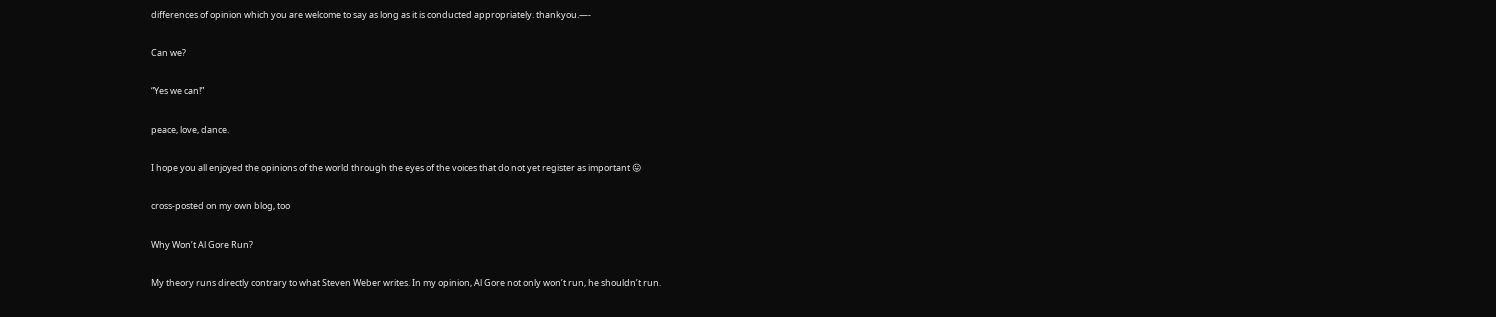differences of opinion which you are welcome to say as long as it is conducted appropriately. thankyou.—-

Can we?

“Yes we can!”

peace, love, dance.

I hope you all enjoyed the opinions of the world through the eyes of the voices that do not yet register as important 😛

cross-posted on my own blog, too

Why Won’t Al Gore Run?

My theory runs directly contrary to what Steven Weber writes. In my opinion, Al Gore not only won’t run, he shouldn’t run.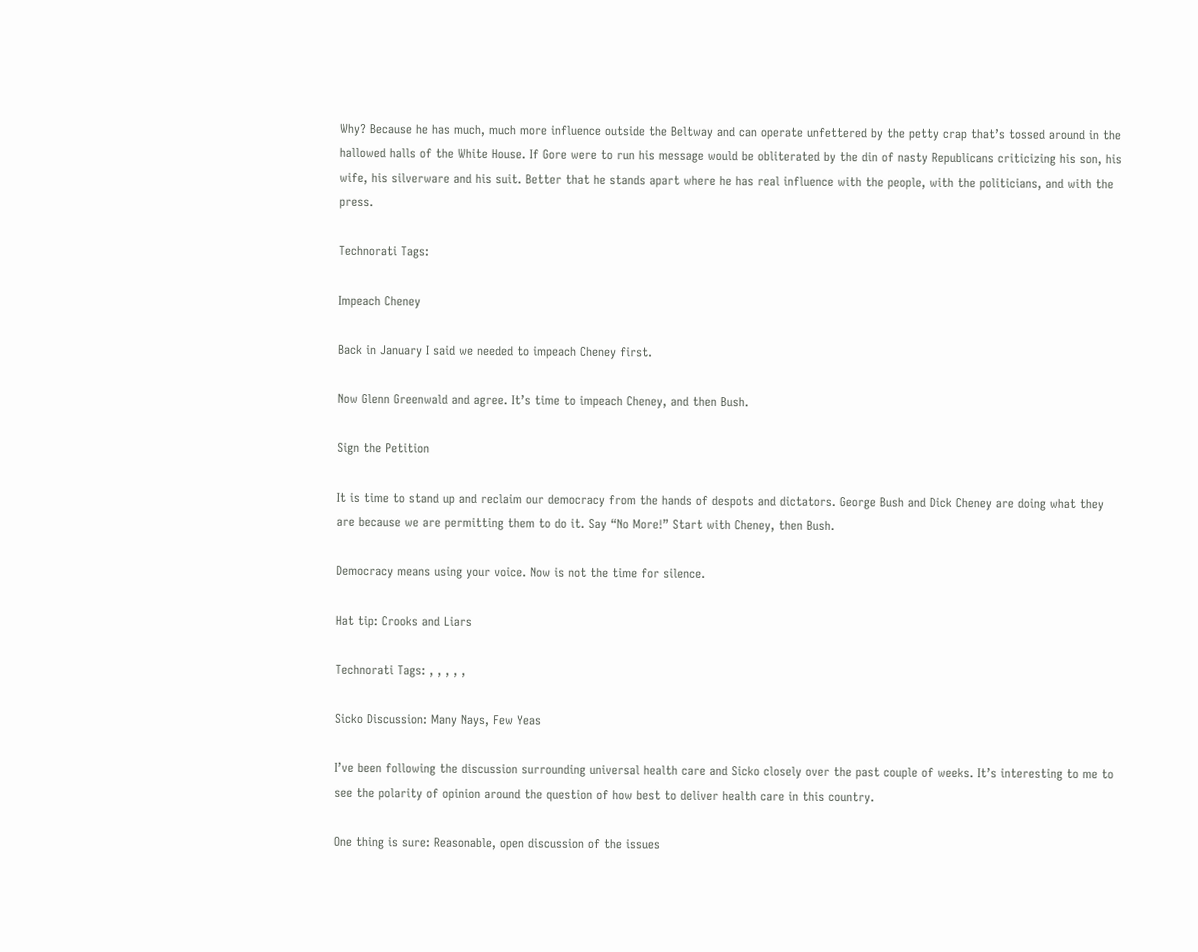Why? Because he has much, much more influence outside the Beltway and can operate unfettered by the petty crap that’s tossed around in the hallowed halls of the White House. If Gore were to run his message would be obliterated by the din of nasty Republicans criticizing his son, his wife, his silverware and his suit. Better that he stands apart where he has real influence with the people, with the politicians, and with the press.

Technorati Tags:

Impeach Cheney

Back in January I said we needed to impeach Cheney first.

Now Glenn Greenwald and agree. It’s time to impeach Cheney, and then Bush.

Sign the Petition

It is time to stand up and reclaim our democracy from the hands of despots and dictators. George Bush and Dick Cheney are doing what they are because we are permitting them to do it. Say “No More!” Start with Cheney, then Bush.

Democracy means using your voice. Now is not the time for silence.

Hat tip: Crooks and Liars

Technorati Tags: , , , , ,

Sicko Discussion: Many Nays, Few Yeas

I’ve been following the discussion surrounding universal health care and Sicko closely over the past couple of weeks. It’s interesting to me to see the polarity of opinion around the question of how best to deliver health care in this country.

One thing is sure: Reasonable, open discussion of the issues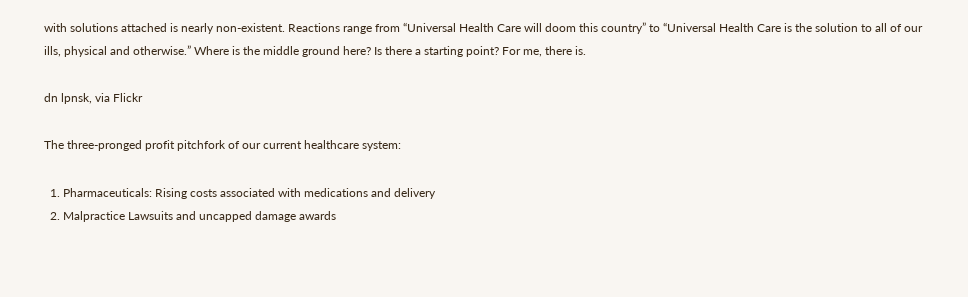with solutions attached is nearly non-existent. Reactions range from “Universal Health Care will doom this country” to “Universal Health Care is the solution to all of our ills, physical and otherwise.” Where is the middle ground here? Is there a starting point? For me, there is.

dn lpnsk, via Flickr

The three-pronged profit pitchfork of our current healthcare system:

  1. Pharmaceuticals: Rising costs associated with medications and delivery
  2. Malpractice Lawsuits and uncapped damage awards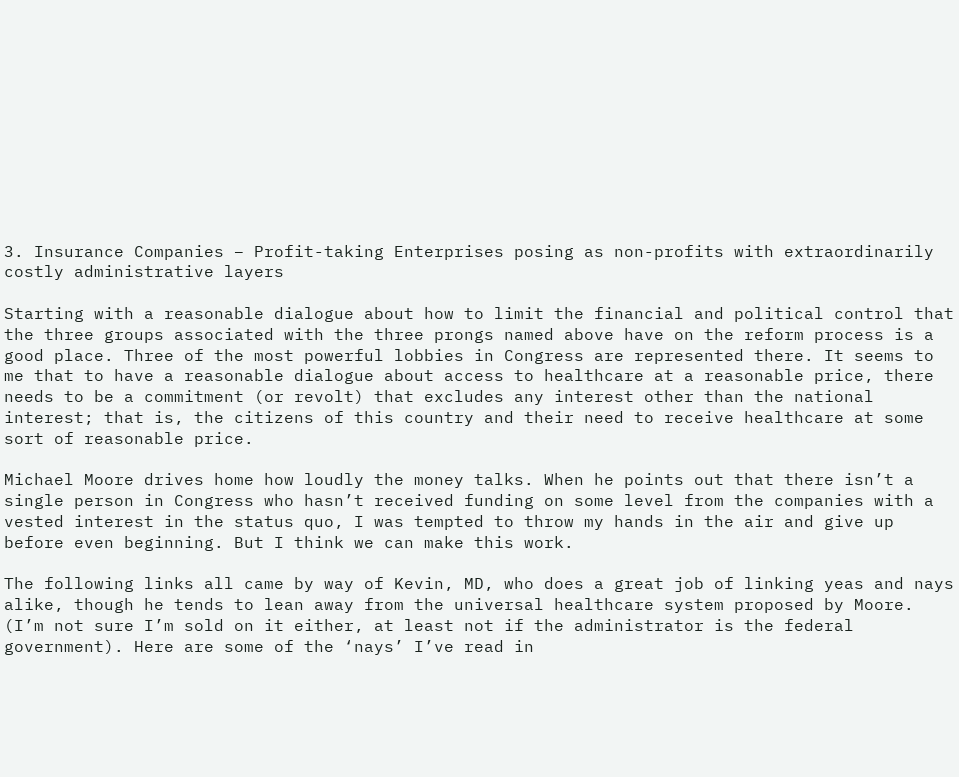3. Insurance Companies – Profit-taking Enterprises posing as non-profits with extraordinarily costly administrative layers

Starting with a reasonable dialogue about how to limit the financial and political control that the three groups associated with the three prongs named above have on the reform process is a good place. Three of the most powerful lobbies in Congress are represented there. It seems to me that to have a reasonable dialogue about access to healthcare at a reasonable price, there needs to be a commitment (or revolt) that excludes any interest other than the national interest; that is, the citizens of this country and their need to receive healthcare at some sort of reasonable price.

Michael Moore drives home how loudly the money talks. When he points out that there isn’t a single person in Congress who hasn’t received funding on some level from the companies with a vested interest in the status quo, I was tempted to throw my hands in the air and give up before even beginning. But I think we can make this work.

The following links all came by way of Kevin, MD, who does a great job of linking yeas and nays alike, though he tends to lean away from the universal healthcare system proposed by Moore. (I’m not sure I’m sold on it either, at least not if the administrator is the federal government). Here are some of the ‘nays’ I’ve read in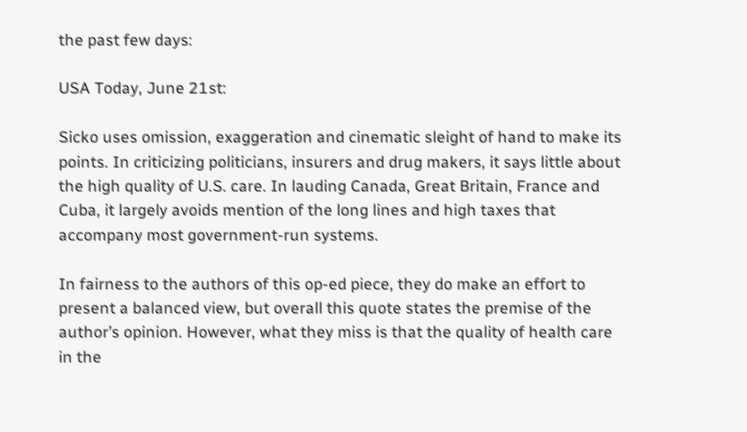the past few days:

USA Today, June 21st:

Sicko uses omission, exaggeration and cinematic sleight of hand to make its points. In criticizing politicians, insurers and drug makers, it says little about the high quality of U.S. care. In lauding Canada, Great Britain, France and Cuba, it largely avoids mention of the long lines and high taxes that accompany most government-run systems.

In fairness to the authors of this op-ed piece, they do make an effort to present a balanced view, but overall this quote states the premise of the author’s opinion. However, what they miss is that the quality of health care in the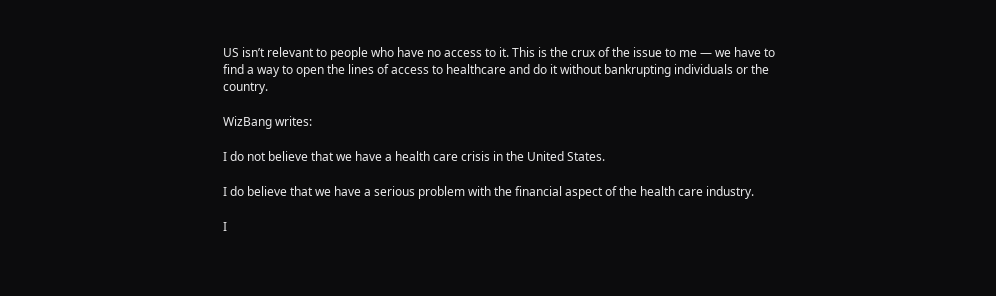US isn’t relevant to people who have no access to it. This is the crux of the issue to me — we have to find a way to open the lines of access to healthcare and do it without bankrupting individuals or the country.

WizBang writes:

I do not believe that we have a health care crisis in the United States.

I do believe that we have a serious problem with the financial aspect of the health care industry.

I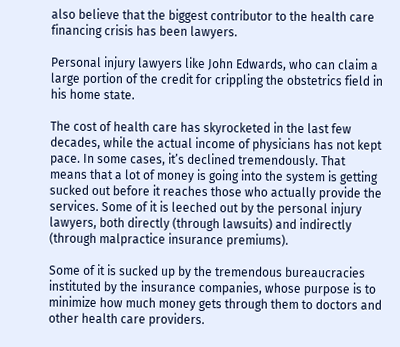also believe that the biggest contributor to the health care financing crisis has been lawyers.

Personal injury lawyers like John Edwards, who can claim a large portion of the credit for crippling the obstetrics field in his home state.

The cost of health care has skyrocketed in the last few decades, while the actual income of physicians has not kept pace. In some cases, it’s declined tremendously. That means that a lot of money is going into the system is getting sucked out before it reaches those who actually provide the services. Some of it is leeched out by the personal injury lawyers, both directly (through lawsuits) and indirectly (through malpractice insurance premiums).

Some of it is sucked up by the tremendous bureaucracies instituted by the insurance companies, whose purpose is to minimize how much money gets through them to doctors and other health care providers.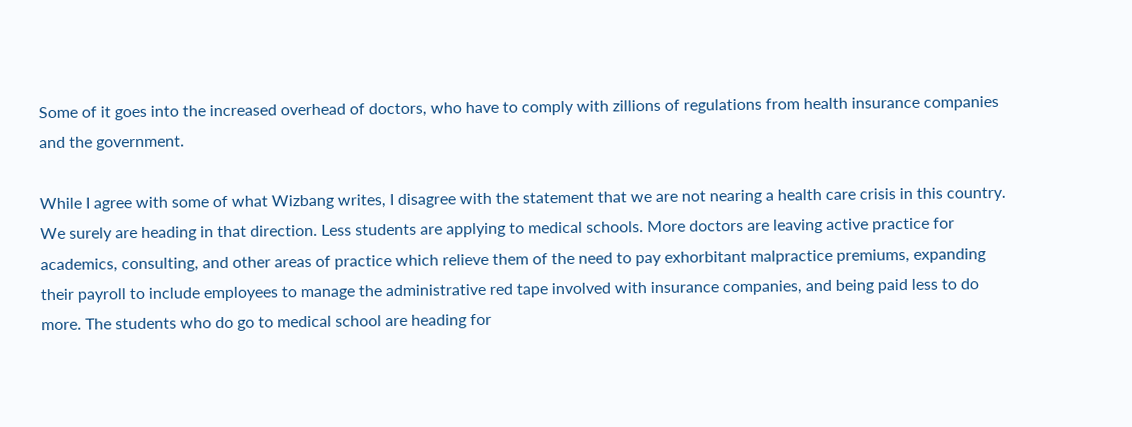Some of it goes into the increased overhead of doctors, who have to comply with zillions of regulations from health insurance companies and the government.

While I agree with some of what Wizbang writes, I disagree with the statement that we are not nearing a health care crisis in this country. We surely are heading in that direction. Less students are applying to medical schools. More doctors are leaving active practice for academics, consulting, and other areas of practice which relieve them of the need to pay exhorbitant malpractice premiums, expanding their payroll to include employees to manage the administrative red tape involved with insurance companies, and being paid less to do more. The students who do go to medical school are heading for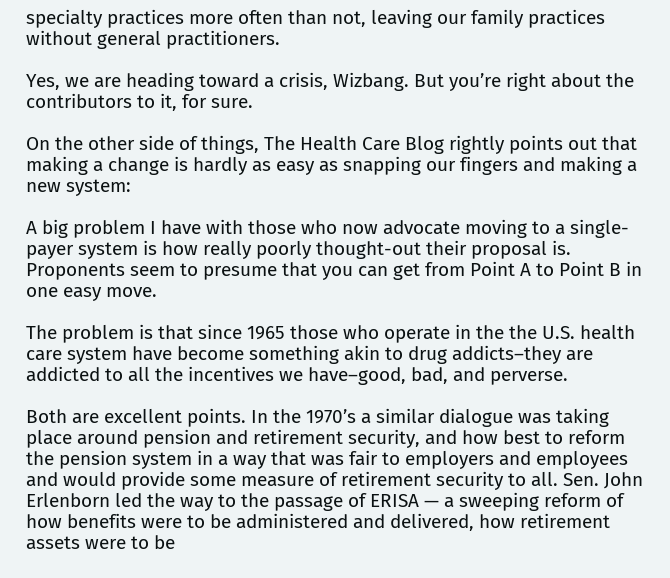specialty practices more often than not, leaving our family practices without general practitioners.

Yes, we are heading toward a crisis, Wizbang. But you’re right about the contributors to it, for sure.

On the other side of things, The Health Care Blog rightly points out that making a change is hardly as easy as snapping our fingers and making a new system:

A big problem I have with those who now advocate moving to a single-payer system is how really poorly thought-out their proposal is. Proponents seem to presume that you can get from Point A to Point B in one easy move.

The problem is that since 1965 those who operate in the the U.S. health care system have become something akin to drug addicts–they are addicted to all the incentives we have–good, bad, and perverse.

Both are excellent points. In the 1970’s a similar dialogue was taking place around pension and retirement security, and how best to reform the pension system in a way that was fair to employers and employees and would provide some measure of retirement security to all. Sen. John Erlenborn led the way to the passage of ERISA — a sweeping reform of how benefits were to be administered and delivered, how retirement assets were to be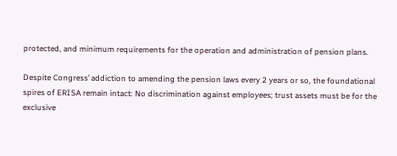protected, and minimum requirements for the operation and administration of pension plans.

Despite Congress’ addiction to amending the pension laws every 2 years or so, the foundational spires of ERISA remain intact: No discrimination against employees; trust assets must be for the exclusive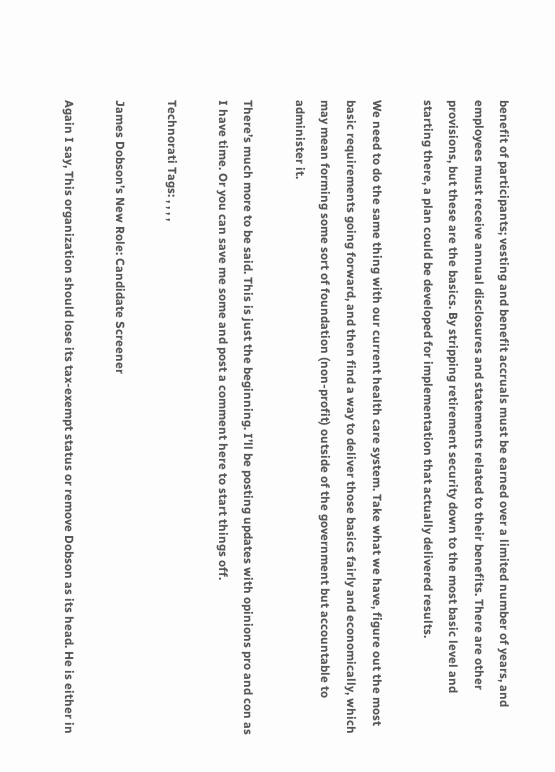benefit of participants; vesting and benefit accruals must be earned over a limited number of years, and employees must receive annual disclosures and statements related to their benefits. There are other provisions, but these are the basics. By stripping retirement security down to the most basic level and starting there, a plan could be developed for implementation that actually delivered results.

We need to do the same thing with our current health care system. Take what we have, figure out the most basic requirements going forward, and then find a way to deliver those basics fairly and economically, which may mean forming some sort of foundation (non-profit) outside of the government but accountable to administer it.

There’s much more to be said. This is just the beginning. I’ll be posting updates with opinions pro and con as I have time. Or you can save me some and post a comment here to start things off.

Technorati Tags: , , , ,

James Dobson’s New Role: Candidate Screener

Again I say, This organization should lose its tax-exempt status or remove Dobson as its head. He is either in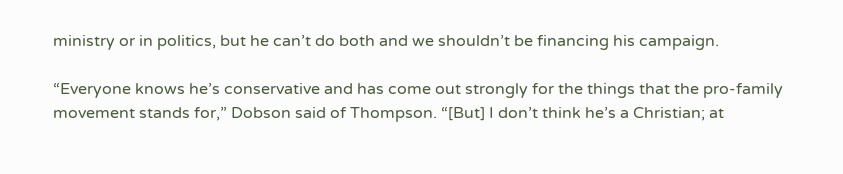ministry or in politics, but he can’t do both and we shouldn’t be financing his campaign.

“Everyone knows he’s conservative and has come out strongly for the things that the pro-family movement stands for,” Dobson said of Thompson. “[But] I don’t think he’s a Christian; at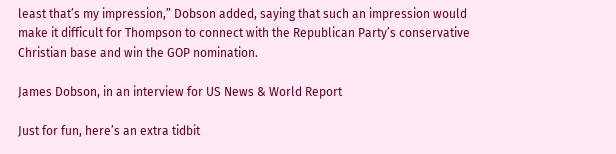least that’s my impression,” Dobson added, saying that such an impression would make it difficult for Thompson to connect with the Republican Party’s conservative Christian base and win the GOP nomination.

James Dobson, in an interview for US News & World Report

Just for fun, here’s an extra tidbit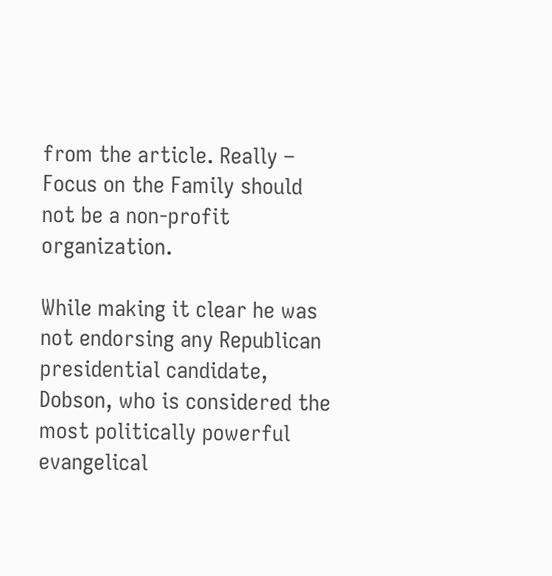from the article. Really – Focus on the Family should not be a non-profit organization.

While making it clear he was not endorsing any Republican presidential candidate, Dobson, who is considered the most politically powerful evangelical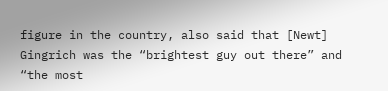figure in the country, also said that [Newt] Gingrich was the “brightest guy out there” and “the most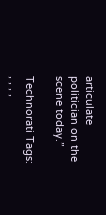articulate politician on the scene today.”

Technorati Tags: , , , ,